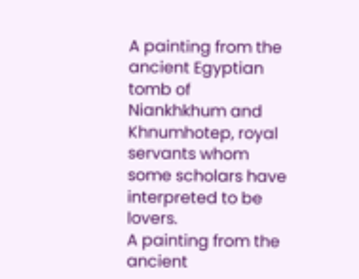A painting from the ancient Egyptian tomb of Niankhkhum and Khnumhotep, royal servants whom some scholars have interpreted to be lovers.
A painting from the ancient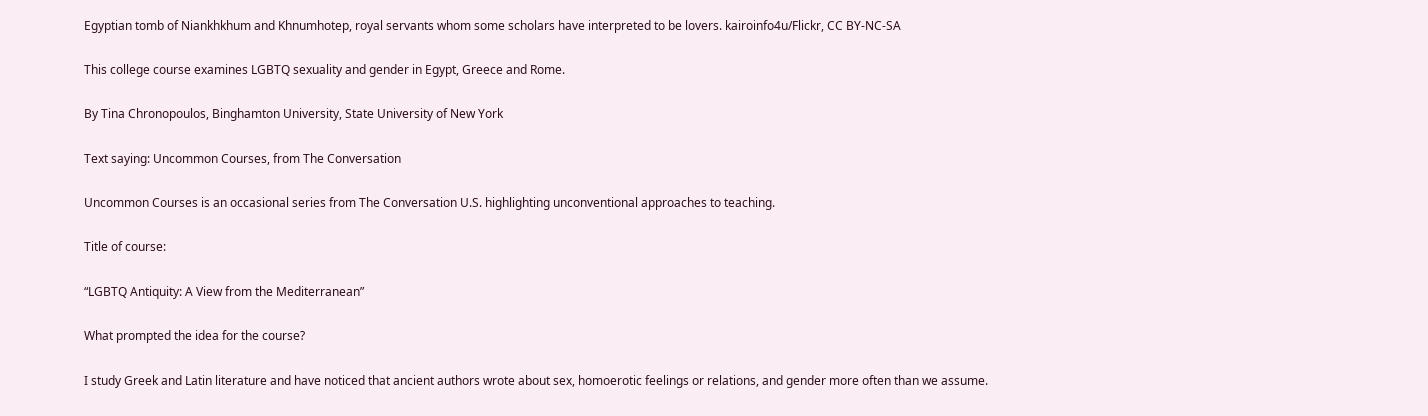Egyptian tomb of Niankhkhum and Khnumhotep, royal servants whom some scholars have interpreted to be lovers. kairoinfo4u/Flickr, CC BY-NC-SA

This college course examines LGBTQ sexuality and gender in Egypt, Greece and Rome.

By Tina Chronopoulos, Binghamton University, State University of New York

Text saying: Uncommon Courses, from The Conversation

Uncommon Courses is an occasional series from The Conversation U.S. highlighting unconventional approaches to teaching.

Title of course:

“LGBTQ Antiquity: A View from the Mediterranean”

What prompted the idea for the course?

I study Greek and Latin literature and have noticed that ancient authors wrote about sex, homoerotic feelings or relations, and gender more often than we assume.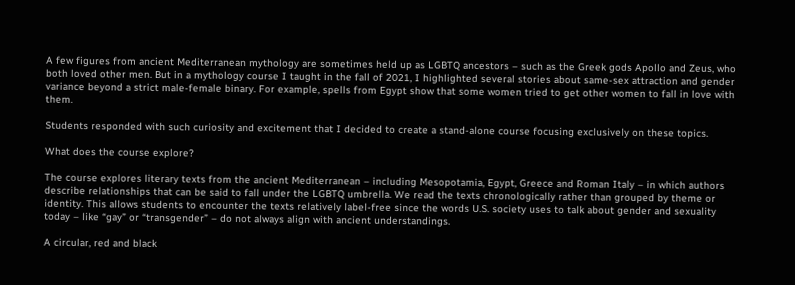A few figures from ancient Mediterranean mythology are sometimes held up as LGBTQ ancestors – such as the Greek gods Apollo and Zeus, who both loved other men. But in a mythology course I taught in the fall of 2021, I highlighted several stories about same-sex attraction and gender variance beyond a strict male-female binary. For example, spells from Egypt show that some women tried to get other women to fall in love with them.

Students responded with such curiosity and excitement that I decided to create a stand-alone course focusing exclusively on these topics.

What does the course explore?

The course explores literary texts from the ancient Mediterranean – including Mesopotamia, Egypt, Greece and Roman Italy – in which authors describe relationships that can be said to fall under the LGBTQ umbrella. We read the texts chronologically rather than grouped by theme or identity. This allows students to encounter the texts relatively label-free since the words U.S. society uses to talk about gender and sexuality today – like “gay” or “transgender” – do not always align with ancient understandings.

A circular, red and black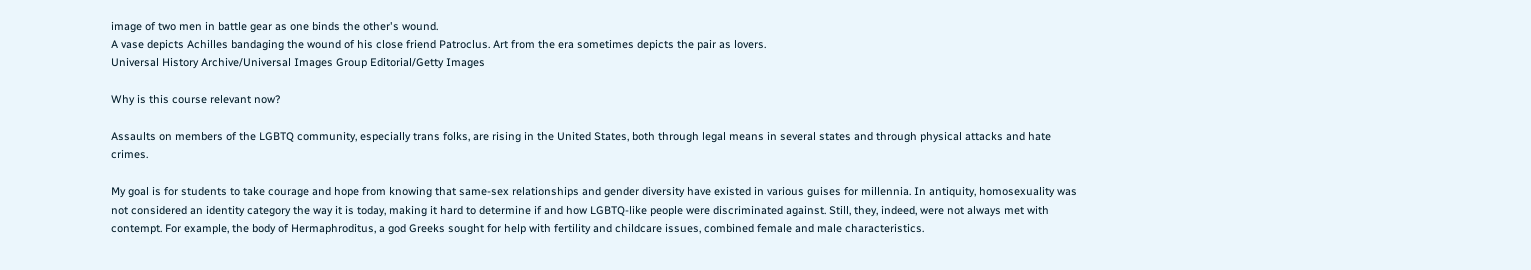image of two men in battle gear as one binds the other's wound.
A vase depicts Achilles bandaging the wound of his close friend Patroclus. Art from the era sometimes depicts the pair as lovers.
Universal History Archive/Universal Images Group Editorial/Getty Images

Why is this course relevant now?

Assaults on members of the LGBTQ community, especially trans folks, are rising in the United States, both through legal means in several states and through physical attacks and hate crimes.

My goal is for students to take courage and hope from knowing that same-sex relationships and gender diversity have existed in various guises for millennia. In antiquity, homosexuality was not considered an identity category the way it is today, making it hard to determine if and how LGBTQ-like people were discriminated against. Still, they, indeed, were not always met with contempt. For example, the body of Hermaphroditus, a god Greeks sought for help with fertility and childcare issues, combined female and male characteristics.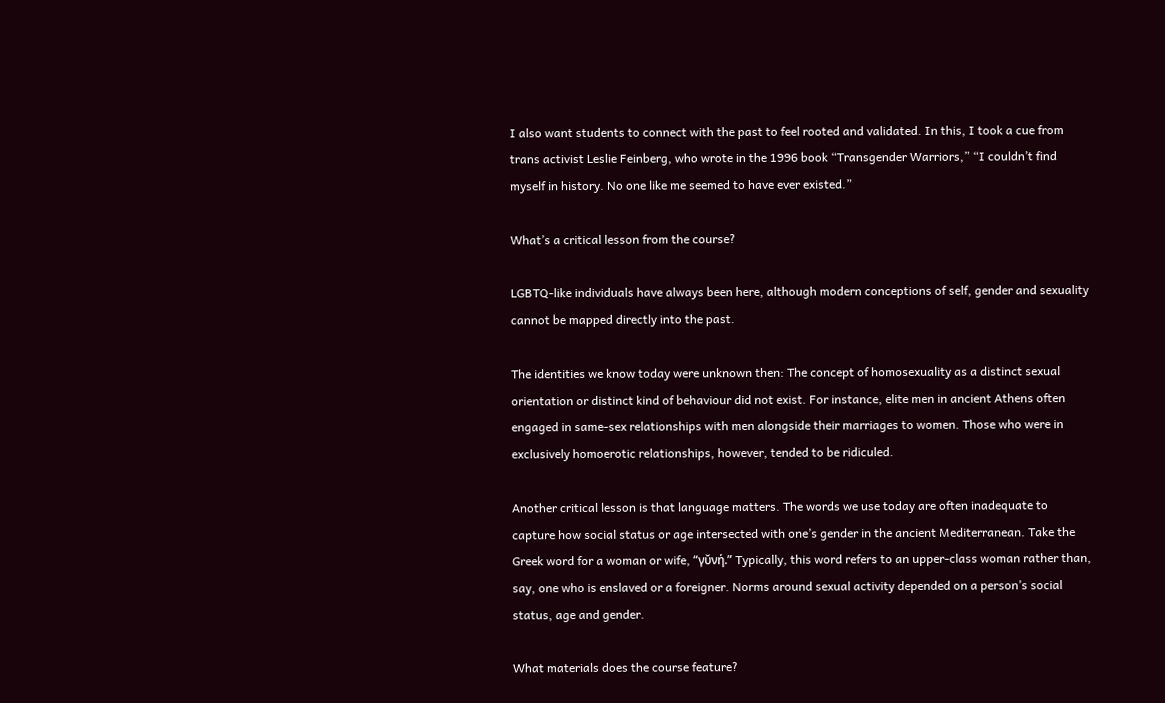I also want students to connect with the past to feel rooted and validated. In this, I took a cue from trans activist Leslie Feinberg, who wrote in the 1996 book “Transgender Warriors,” “I couldn’t find myself in history. No one like me seemed to have ever existed.”

What’s a critical lesson from the course?

LGBTQ-like individuals have always been here, although modern conceptions of self, gender and sexuality cannot be mapped directly into the past.

The identities we know today were unknown then: The concept of homosexuality as a distinct sexual orientation or distinct kind of behaviour did not exist. For instance, elite men in ancient Athens often engaged in same-sex relationships with men alongside their marriages to women. Those who were in exclusively homoerotic relationships, however, tended to be ridiculed.

Another critical lesson is that language matters. The words we use today are often inadequate to capture how social status or age intersected with one’s gender in the ancient Mediterranean. Take the Greek word for a woman or wife, “γῠνή.” Typically, this word refers to an upper-class woman rather than, say, one who is enslaved or a foreigner. Norms around sexual activity depended on a person’s social status, age and gender.

What materials does the course feature?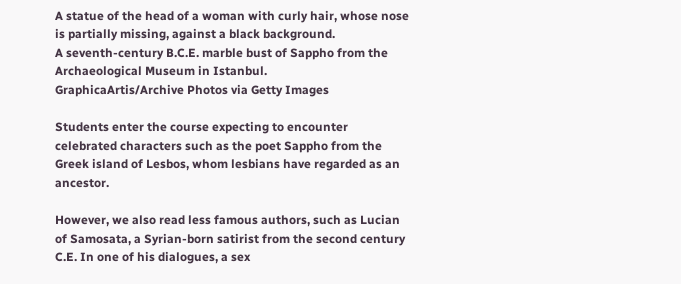A statue of the head of a woman with curly hair, whose nose is partially missing, against a black background.
A seventh-century B.C.E. marble bust of Sappho from the Archaeological Museum in Istanbul.
GraphicaArtis/Archive Photos via Getty Images

Students enter the course expecting to encounter celebrated characters such as the poet Sappho from the Greek island of Lesbos, whom lesbians have regarded as an ancestor.

However, we also read less famous authors, such as Lucian of Samosata, a Syrian-born satirist from the second century C.E. In one of his dialogues, a sex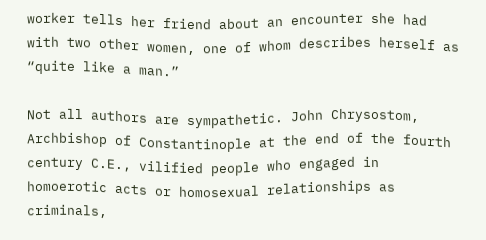worker tells her friend about an encounter she had with two other women, one of whom describes herself as “quite like a man.”

Not all authors are sympathetic. John Chrysostom, Archbishop of Constantinople at the end of the fourth century C.E., vilified people who engaged in homoerotic acts or homosexual relationships as criminals,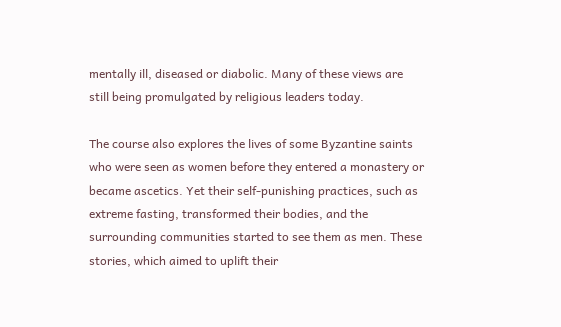mentally ill, diseased or diabolic. Many of these views are still being promulgated by religious leaders today.

The course also explores the lives of some Byzantine saints who were seen as women before they entered a monastery or became ascetics. Yet their self-punishing practices, such as extreme fasting, transformed their bodies, and the surrounding communities started to see them as men. These stories, which aimed to uplift their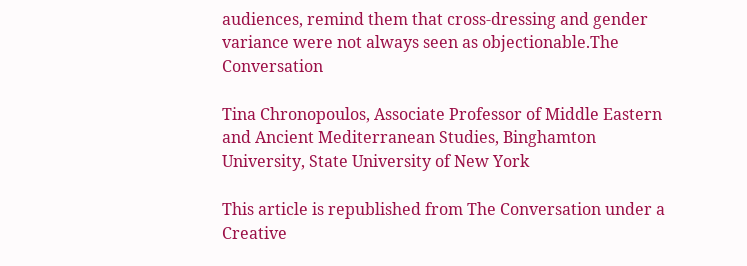audiences, remind them that cross-dressing and gender variance were not always seen as objectionable.The Conversation

Tina Chronopoulos, Associate Professor of Middle Eastern and Ancient Mediterranean Studies, Binghamton University, State University of New York

This article is republished from The Conversation under a Creative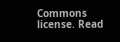Commons license. Read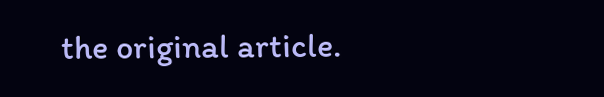the original article.